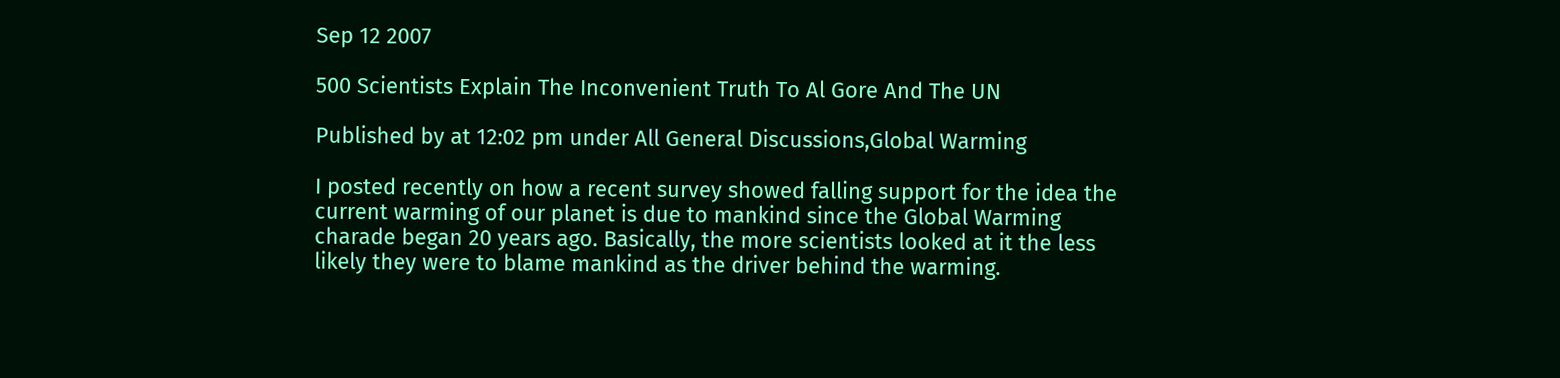Sep 12 2007

500 Scientists Explain The Inconvenient Truth To Al Gore And The UN

Published by at 12:02 pm under All General Discussions,Global Warming

I posted recently on how a recent survey showed falling support for the idea the current warming of our planet is due to mankind since the Global Warming charade began 20 years ago. Basically, the more scientists looked at it the less likely they were to blame mankind as the driver behind the warming.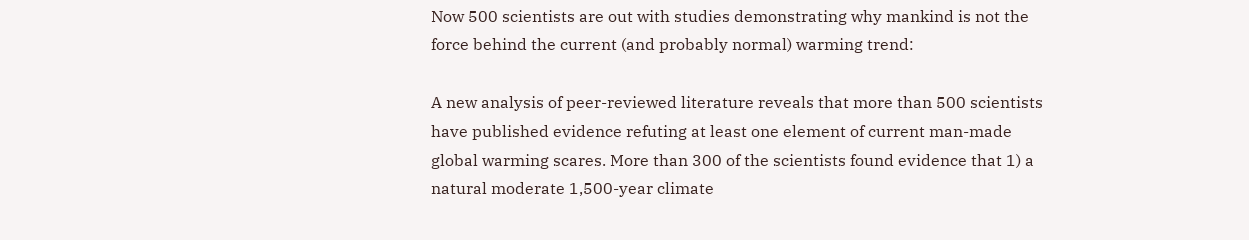Now 500 scientists are out with studies demonstrating why mankind is not the force behind the current (and probably normal) warming trend:

A new analysis of peer-reviewed literature reveals that more than 500 scientists have published evidence refuting at least one element of current man-made global warming scares. More than 300 of the scientists found evidence that 1) a natural moderate 1,500-year climate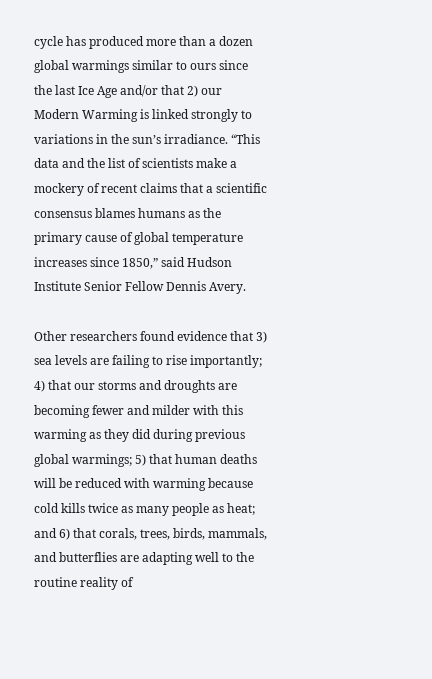cycle has produced more than a dozen global warmings similar to ours since the last Ice Age and/or that 2) our Modern Warming is linked strongly to variations in the sun’s irradiance. “This data and the list of scientists make a mockery of recent claims that a scientific consensus blames humans as the primary cause of global temperature increases since 1850,” said Hudson Institute Senior Fellow Dennis Avery.

Other researchers found evidence that 3) sea levels are failing to rise importantly; 4) that our storms and droughts are becoming fewer and milder with this warming as they did during previous global warmings; 5) that human deaths will be reduced with warming because cold kills twice as many people as heat; and 6) that corals, trees, birds, mammals, and butterflies are adapting well to the routine reality of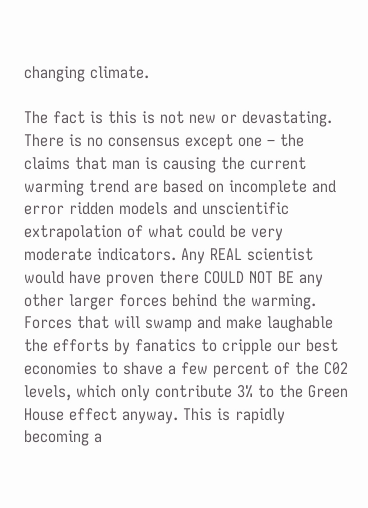changing climate.

The fact is this is not new or devastating. There is no consensus except one – the claims that man is causing the current warming trend are based on incomplete and error ridden models and unscientific extrapolation of what could be very moderate indicators. Any REAL scientist would have proven there COULD NOT BE any other larger forces behind the warming. Forces that will swamp and make laughable the efforts by fanatics to cripple our best economies to shave a few percent of the C02 levels, which only contribute 3% to the Green House effect anyway. This is rapidly becoming a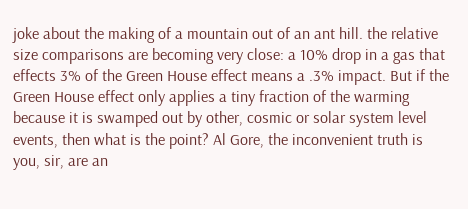joke about the making of a mountain out of an ant hill. the relative size comparisons are becoming very close: a 10% drop in a gas that effects 3% of the Green House effect means a .3% impact. But if the Green House effect only applies a tiny fraction of the warming because it is swamped out by other, cosmic or solar system level events, then what is the point? Al Gore, the inconvenient truth is you, sir, are an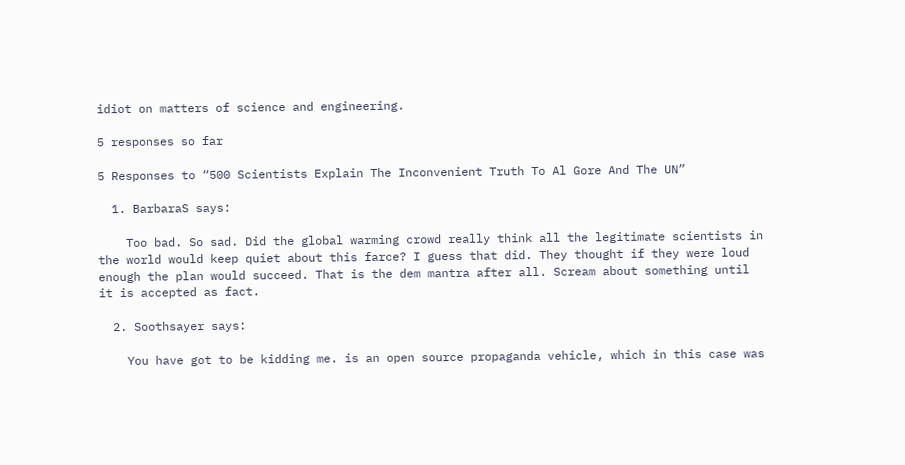idiot on matters of science and engineering.

5 responses so far

5 Responses to “500 Scientists Explain The Inconvenient Truth To Al Gore And The UN”

  1. BarbaraS says:

    Too bad. So sad. Did the global warming crowd really think all the legitimate scientists in the world would keep quiet about this farce? I guess that did. They thought if they were loud enough the plan would succeed. That is the dem mantra after all. Scream about something until it is accepted as fact.

  2. Soothsayer says:

    You have got to be kidding me. is an open source propaganda vehicle, which in this case was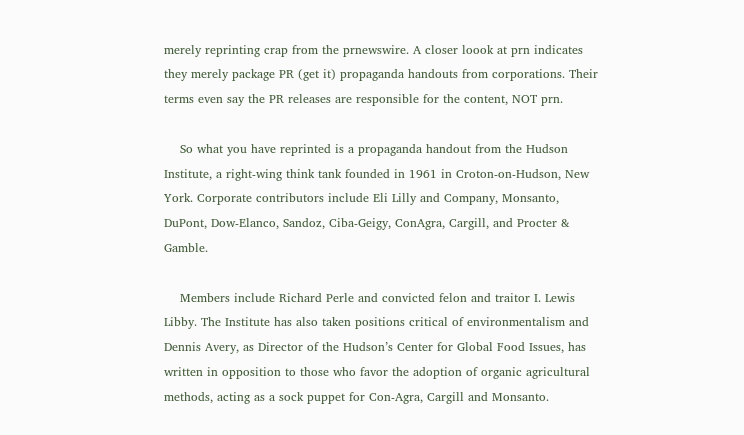merely reprinting crap from the prnewswire. A closer loook at prn indicates they merely package PR (get it) propaganda handouts from corporations. Their terms even say the PR releases are responsible for the content, NOT prn.

    So what you have reprinted is a propaganda handout from the Hudson Institute, a right-wing think tank founded in 1961 in Croton-on-Hudson, New York. Corporate contributors include Eli Lilly and Company, Monsanto, DuPont, Dow-Elanco, Sandoz, Ciba-Geigy, ConAgra, Cargill, and Procter & Gamble.

    Members include Richard Perle and convicted felon and traitor I. Lewis Libby. The Institute has also taken positions critical of environmentalism and Dennis Avery, as Director of the Hudson’s Center for Global Food Issues, has written in opposition to those who favor the adoption of organic agricultural methods, acting as a sock puppet for Con-Agra, Cargill and Monsanto.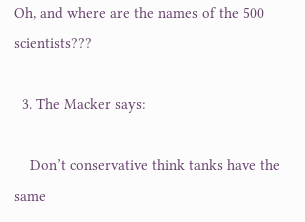Oh, and where are the names of the 500 scientists???

  3. The Macker says:

    Don’t conservative think tanks have the same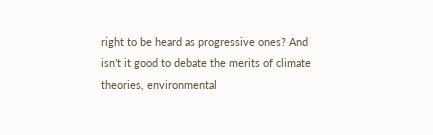right to be heard as progressive ones? And isn’t it good to debate the merits of climate theories, environmental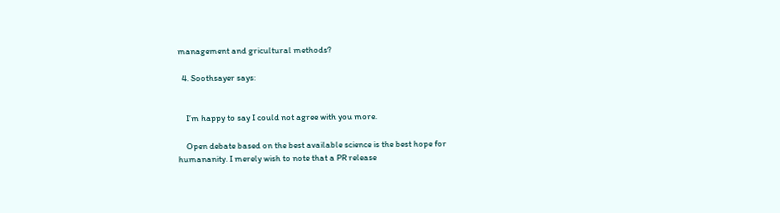management and gricultural methods?

  4. Soothsayer says:


    I’m happy to say I could not agree with you more.

    Open debate based on the best available science is the best hope for humananity. I merely wish to note that a PR release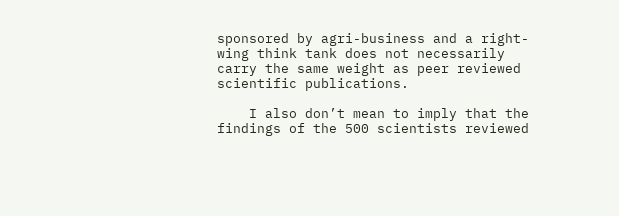sponsored by agri-business and a right-wing think tank does not necessarily carry the same weight as peer reviewed scientific publications.

    I also don’t mean to imply that the findings of the 500 scientists reviewed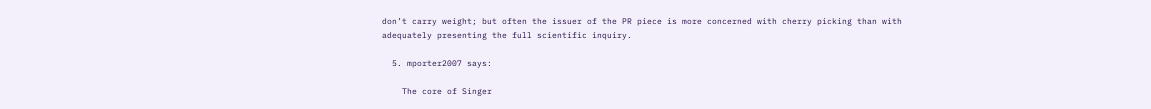don’t carry weight; but often the issuer of the PR piece is more concerned with cherry picking than with adequately presenting the full scientific inquiry.

  5. mporter2007 says:

    The core of Singer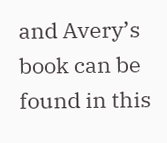and Avery’s book can be found in this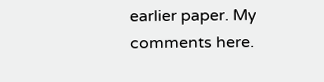earlier paper. My comments here.